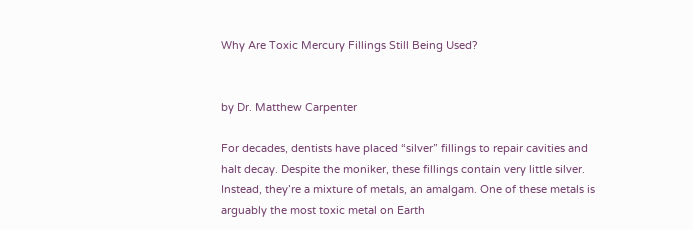Why Are Toxic Mercury Fillings Still Being Used?


by Dr. Matthew Carpenter

For decades, dentists have placed “silver” fillings to repair cavities and halt decay. Despite the moniker, these fillings contain very little silver. Instead, they’re a mixture of metals, an amalgam. One of these metals is arguably the most toxic metal on Earth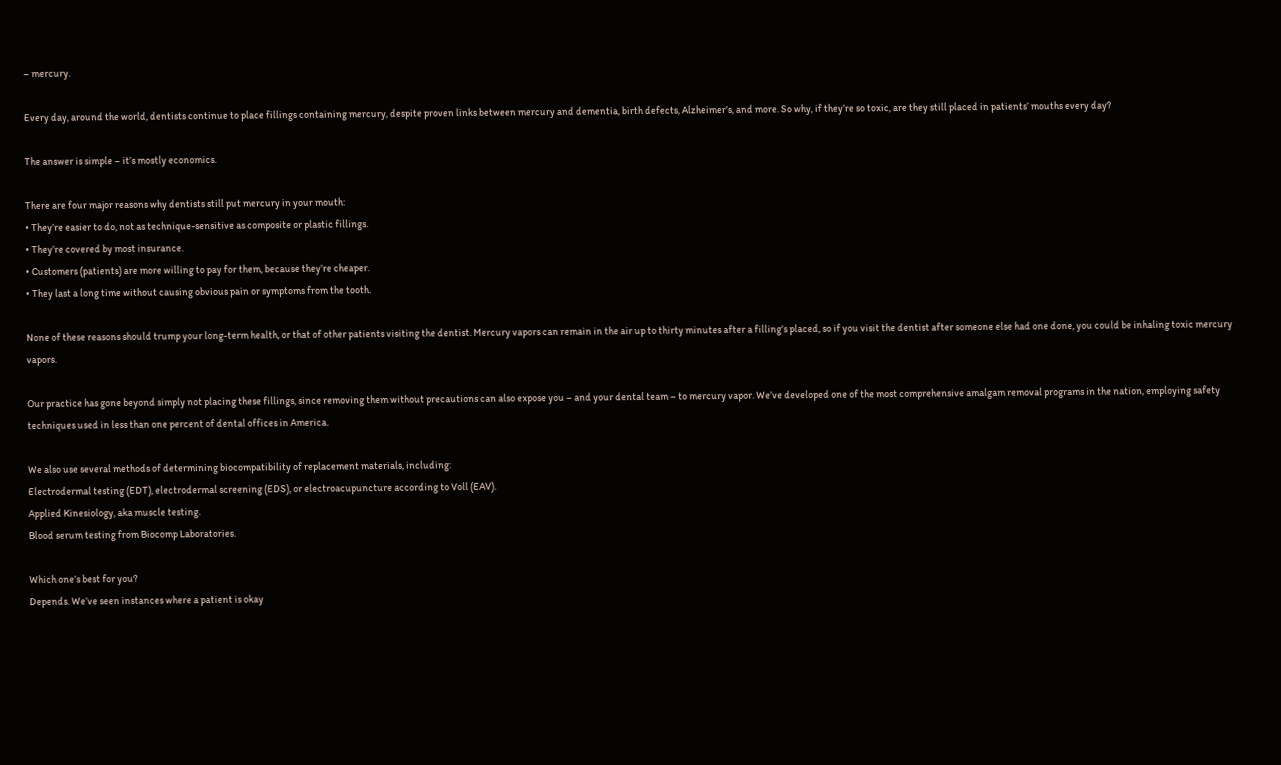– mercury.

Every day, around the world, dentists continue to place fillings containing mercury, despite proven links between mercury and dementia, birth defects, Alzheimer’s, and more. So why, if they’re so toxic, are they still placed in patients’ mouths every day?

The answer is simple – it’s mostly economics.

There are four major reasons why dentists still put mercury in your mouth:
• They’re easier to do, not as technique-sensitive as composite or plastic fillings.
• They’re covered by most insurance.
• Customers (patients) are more willing to pay for them, because they’re cheaper.
• They last a long time without causing obvious pain or symptoms from the tooth.

None of these reasons should trump your long-term health, or that of other patients visiting the dentist. Mercury vapors can remain in the air up to thirty minutes after a filling’s placed, so if you visit the dentist after someone else had one done, you could be inhaling toxic mercury vapors.

Our practice has gone beyond simply not placing these fillings, since removing them without precautions can also expose you – and your dental team – to mercury vapor. We’ve developed one of the most comprehensive amalgam removal programs in the nation, employing safety techniques used in less than one percent of dental offices in America.

We also use several methods of determining biocompatibility of replacement materials, including:
Electrodermal testing (EDT), electrodermal screening (EDS), or electroacupuncture according to Voll (EAV).
Applied Kinesiology, aka muscle testing.
Blood serum testing from Biocomp Laboratories.

Which one’s best for you?
Depends. We’ve seen instances where a patient is okay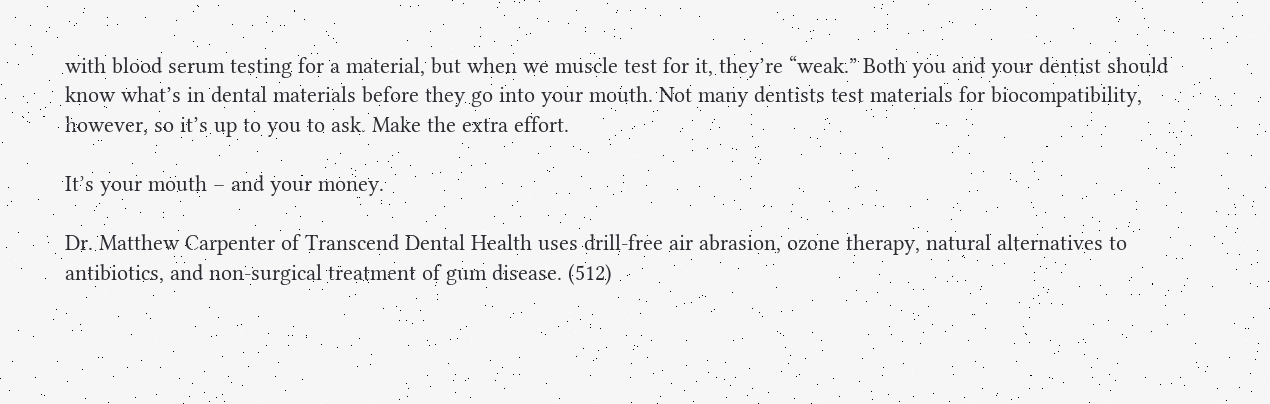with blood serum testing for a material, but when we muscle test for it, they’re “weak.” Both you and your dentist should know what’s in dental materials before they go into your mouth. Not many dentists test materials for biocompatibility, however, so it’s up to you to ask. Make the extra effort.

It’s your mouth – and your money.

Dr. Matthew Carpenter of Transcend Dental Health uses drill-free air abrasion, ozone therapy, natural alternatives to antibiotics, and non-surgical treatment of gum disease. (512)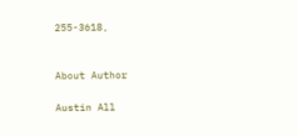255-3618,


About Author

Austin All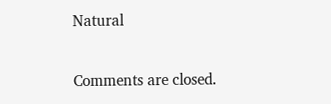Natural

Comments are closed.